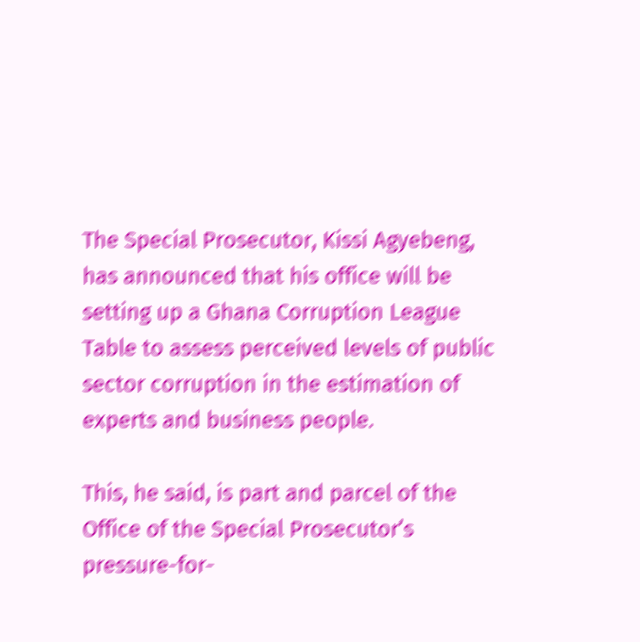The Special Prosecutor, Kissi Agyebeng, has announced that his office will be setting up a Ghana Corruption League Table to assess perceived levels of public sector corruption in the estimation of experts and business people.

This, he said, is part and parcel of the Office of the Special Prosecutor’s pressure-for-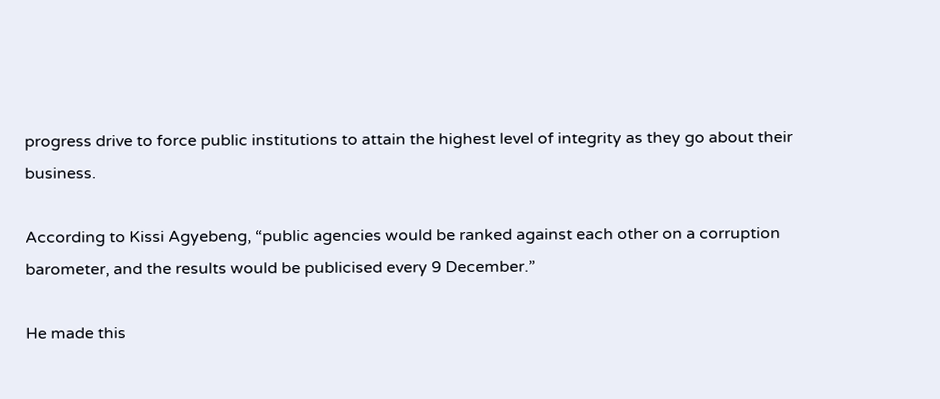progress drive to force public institutions to attain the highest level of integrity as they go about their business.

According to Kissi Agyebeng, “public agencies would be ranked against each other on a corruption barometer, and the results would be publicised every 9 December.”

He made this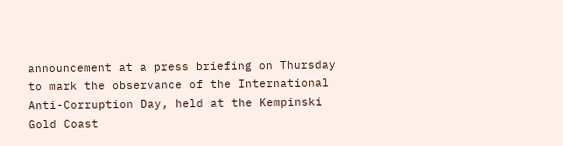announcement at a press briefing on Thursday to mark the observance of the International Anti-Corruption Day, held at the Kempinski Gold Coast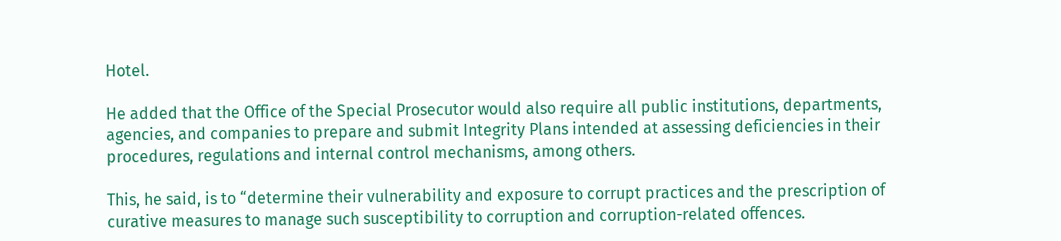Hotel.

He added that the Office of the Special Prosecutor would also require all public institutions, departments, agencies, and companies to prepare and submit Integrity Plans intended at assessing deficiencies in their procedures, regulations and internal control mechanisms, among others.

This, he said, is to “determine their vulnerability and exposure to corrupt practices and the prescription of curative measures to manage such susceptibility to corruption and corruption-related offences.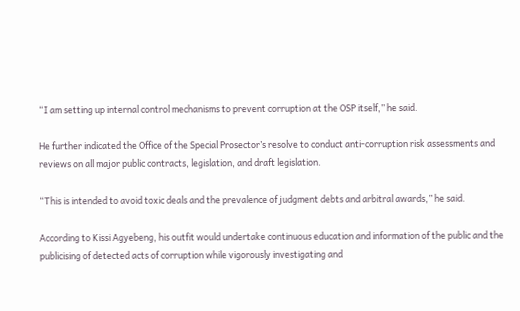“I am setting up internal control mechanisms to prevent corruption at the OSP itself,” he said.

He further indicated the Office of the Special Prosector’s resolve to conduct anti-corruption risk assessments and reviews on all major public contracts, legislation, and draft legislation.

“This is intended to avoid toxic deals and the prevalence of judgment debts and arbitral awards,” he said.

According to Kissi Agyebeng, his outfit would undertake continuous education and information of the public and the publicising of detected acts of corruption while vigorously investigating and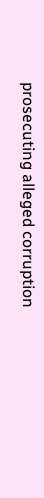prosecuting alleged corruption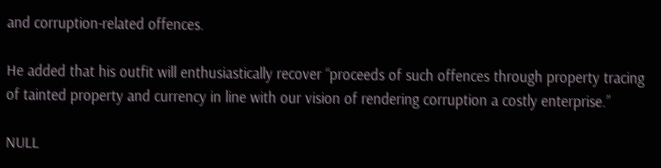and corruption-related offences.

He added that his outfit will enthusiastically recover “proceeds of such offences through property tracing of tainted property and currency in line with our vision of rendering corruption a costly enterprise.”

NULL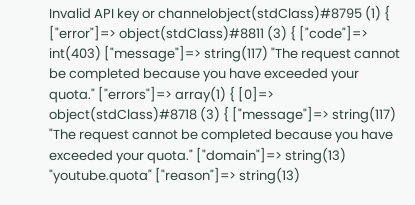Invalid API key or channelobject(stdClass)#8795 (1) { ["error"]=> object(stdClass)#8811 (3) { ["code"]=> int(403) ["message"]=> string(117) "The request cannot be completed because you have exceeded your quota." ["errors"]=> array(1) { [0]=> object(stdClass)#8718 (3) { ["message"]=> string(117) "The request cannot be completed because you have exceeded your quota." ["domain"]=> string(13) "youtube.quota" ["reason"]=> string(13)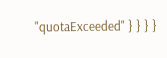"quotaExceeded" } } } }